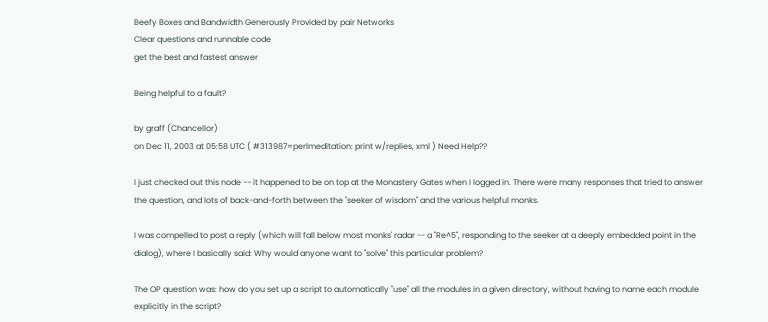Beefy Boxes and Bandwidth Generously Provided by pair Networks
Clear questions and runnable code
get the best and fastest answer

Being helpful to a fault?

by graff (Chancellor)
on Dec 11, 2003 at 05:58 UTC ( #313987=perlmeditation: print w/replies, xml ) Need Help??

I just checked out this node -- it happened to be on top at the Monastery Gates when I logged in. There were many responses that tried to answer the question, and lots of back-and-forth between the "seeker of wisdom" and the various helpful monks.

I was compelled to post a reply (which will fall below most monks' radar -- a "Re^5", responding to the seeker at a deeply embedded point in the dialog), where I basically said: Why would anyone want to "solve" this particular problem?

The OP question was: how do you set up a script to automatically "use" all the modules in a given directory, without having to name each module explicitly in the script?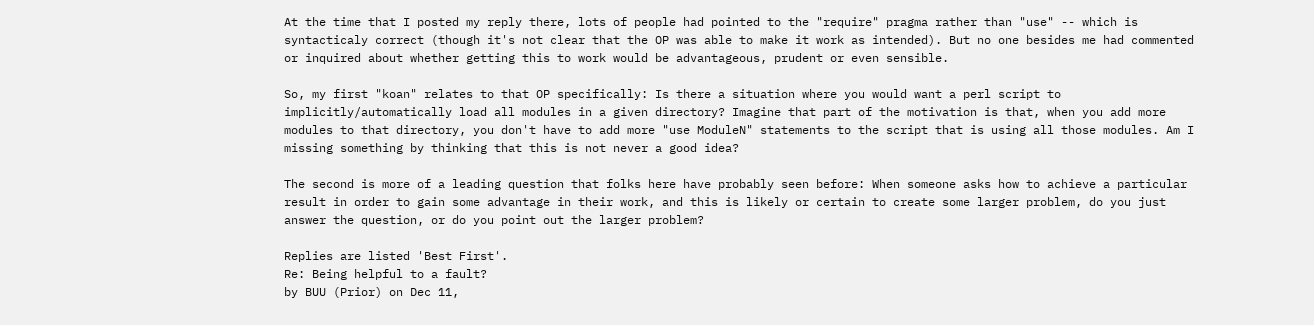At the time that I posted my reply there, lots of people had pointed to the "require" pragma rather than "use" -- which is syntacticaly correct (though it's not clear that the OP was able to make it work as intended). But no one besides me had commented or inquired about whether getting this to work would be advantageous, prudent or even sensible.

So, my first "koan" relates to that OP specifically: Is there a situation where you would want a perl script to implicitly/automatically load all modules in a given directory? Imagine that part of the motivation is that, when you add more modules to that directory, you don't have to add more "use ModuleN" statements to the script that is using all those modules. Am I missing something by thinking that this is not never a good idea?

The second is more of a leading question that folks here have probably seen before: When someone asks how to achieve a particular result in order to gain some advantage in their work, and this is likely or certain to create some larger problem, do you just answer the question, or do you point out the larger problem?

Replies are listed 'Best First'.
Re: Being helpful to a fault?
by BUU (Prior) on Dec 11,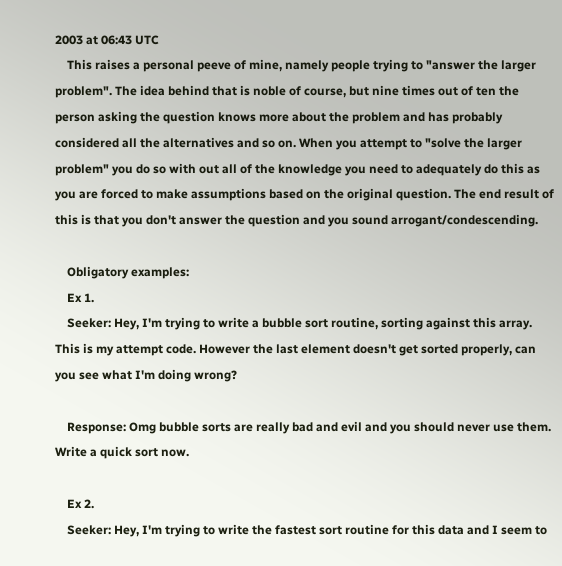2003 at 06:43 UTC
    This raises a personal peeve of mine, namely people trying to "answer the larger problem". The idea behind that is noble of course, but nine times out of ten the person asking the question knows more about the problem and has probably considered all the alternatives and so on. When you attempt to "solve the larger problem" you do so with out all of the knowledge you need to adequately do this as you are forced to make assumptions based on the original question. The end result of this is that you don't answer the question and you sound arrogant/condescending.

    Obligatory examples:
    Ex 1.
    Seeker: Hey, I'm trying to write a bubble sort routine, sorting against this array. This is my attempt code. However the last element doesn't get sorted properly, can you see what I'm doing wrong?

    Response: Omg bubble sorts are really bad and evil and you should never use them. Write a quick sort now.

    Ex 2.
    Seeker: Hey, I'm trying to write the fastest sort routine for this data and I seem to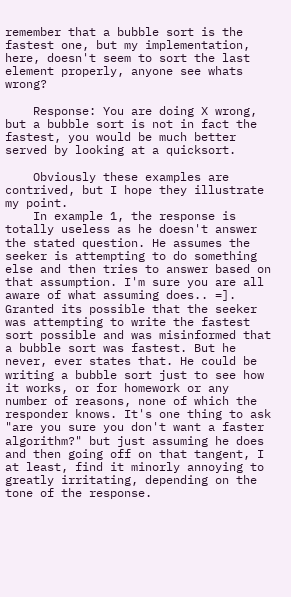remember that a bubble sort is the fastest one, but my implementation, here, doesn't seem to sort the last element properly, anyone see whats wrong?

    Response: You are doing X wrong, but a bubble sort is not in fact the fastest, you would be much better served by looking at a quicksort.

    Obviously these examples are contrived, but I hope they illustrate my point.
    In example 1, the response is totally useless as he doesn't answer the stated question. He assumes the seeker is attempting to do something else and then tries to answer based on that assumption. I'm sure you are all aware of what assuming does.. =]. Granted its possible that the seeker was attempting to write the fastest sort possible and was misinformed that a bubble sort was fastest. But he never, ever states that. He could be writing a bubble sort just to see how it works, or for homework or any number of reasons, none of which the responder knows. It's one thing to ask "are you sure you don't want a faster algorithm?" but just assuming he does and then going off on that tangent, I at least, find it minorly annoying to greatly irritating, depending on the tone of the response.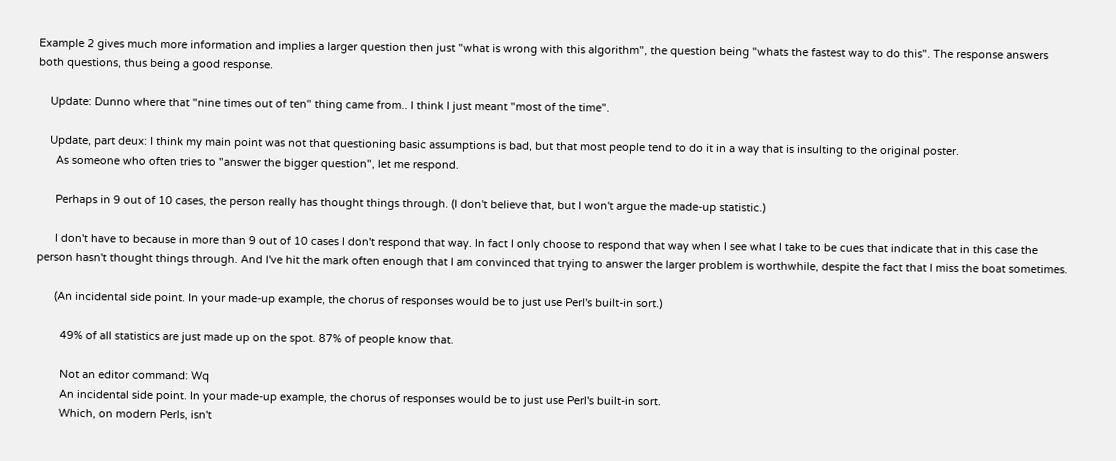Example 2 gives much more information and implies a larger question then just "what is wrong with this algorithm", the question being "whats the fastest way to do this". The response answers both questions, thus being a good response.

    Update: Dunno where that "nine times out of ten" thing came from.. I think I just meant "most of the time".

    Update, part deux: I think my main point was not that questioning basic assumptions is bad, but that most people tend to do it in a way that is insulting to the original poster.
      As someone who often tries to "answer the bigger question", let me respond.

      Perhaps in 9 out of 10 cases, the person really has thought things through. (I don't believe that, but I won't argue the made-up statistic.)

      I don't have to because in more than 9 out of 10 cases I don't respond that way. In fact I only choose to respond that way when I see what I take to be cues that indicate that in this case the person hasn't thought things through. And I've hit the mark often enough that I am convinced that trying to answer the larger problem is worthwhile, despite the fact that I miss the boat sometimes.

      (An incidental side point. In your made-up example, the chorus of responses would be to just use Perl's built-in sort.)

        49% of all statistics are just made up on the spot. 87% of people know that.

        Not an editor command: Wq
        An incidental side point. In your made-up example, the chorus of responses would be to just use Perl's built-in sort.
        Which, on modern Perls, isn't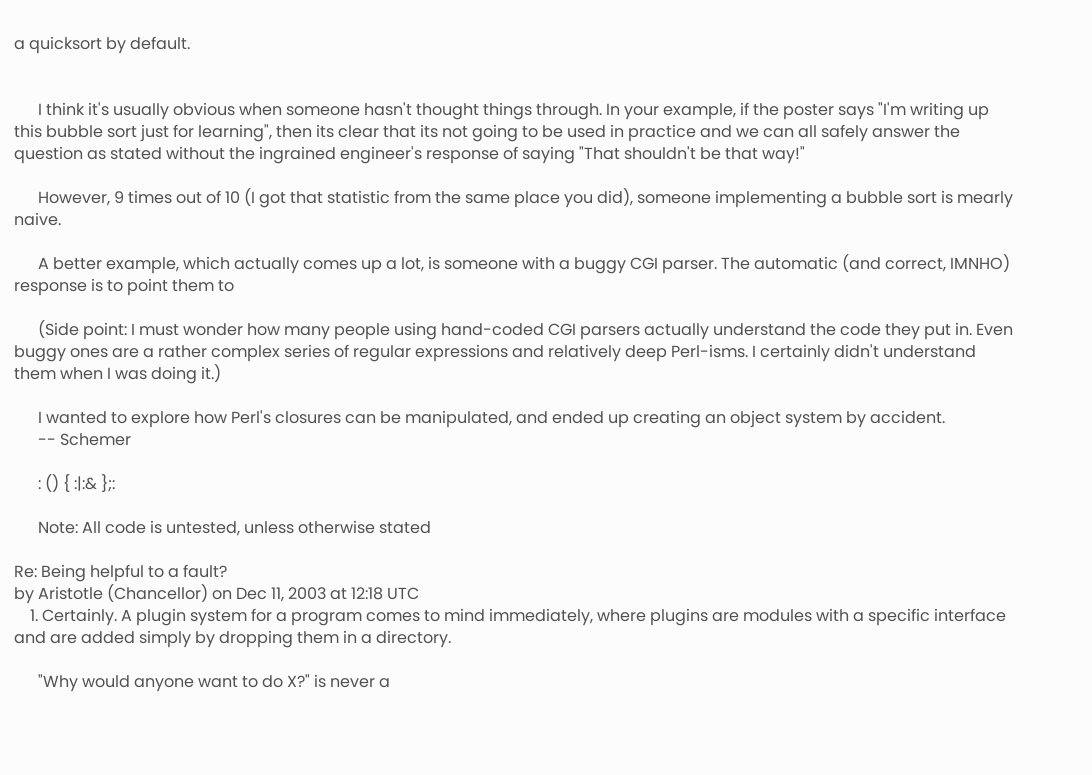a quicksort by default.


      I think it's usually obvious when someone hasn't thought things through. In your example, if the poster says "I'm writing up this bubble sort just for learning", then its clear that its not going to be used in practice and we can all safely answer the question as stated without the ingrained engineer's response of saying "That shouldn't be that way!"

      However, 9 times out of 10 (I got that statistic from the same place you did), someone implementing a bubble sort is mearly naive.

      A better example, which actually comes up a lot, is someone with a buggy CGI parser. The automatic (and correct, IMNHO) response is to point them to

      (Side point: I must wonder how many people using hand-coded CGI parsers actually understand the code they put in. Even buggy ones are a rather complex series of regular expressions and relatively deep Perl-isms. I certainly didn't understand them when I was doing it.)

      I wanted to explore how Perl's closures can be manipulated, and ended up creating an object system by accident.
      -- Schemer

      : () { :|:& };:

      Note: All code is untested, unless otherwise stated

Re: Being helpful to a fault?
by Aristotle (Chancellor) on Dec 11, 2003 at 12:18 UTC
    1. Certainly. A plugin system for a program comes to mind immediately, where plugins are modules with a specific interface and are added simply by dropping them in a directory.

      "Why would anyone want to do X?" is never a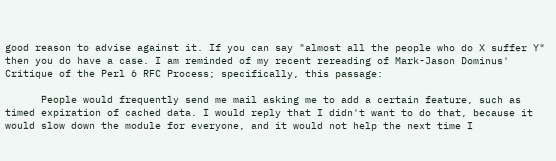good reason to advise against it. If you can say "almost all the people who do X suffer Y" then you do have a case. I am reminded of my recent rereading of Mark-Jason Dominus' Critique of the Perl 6 RFC Process; specifically, this passage:

      People would frequently send me mail asking me to add a certain feature, such as timed expiration of cached data. I would reply that I didn't want to do that, because it would slow down the module for everyone, and it would not help the next time I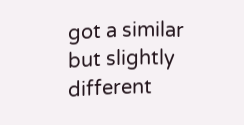got a similar but slightly different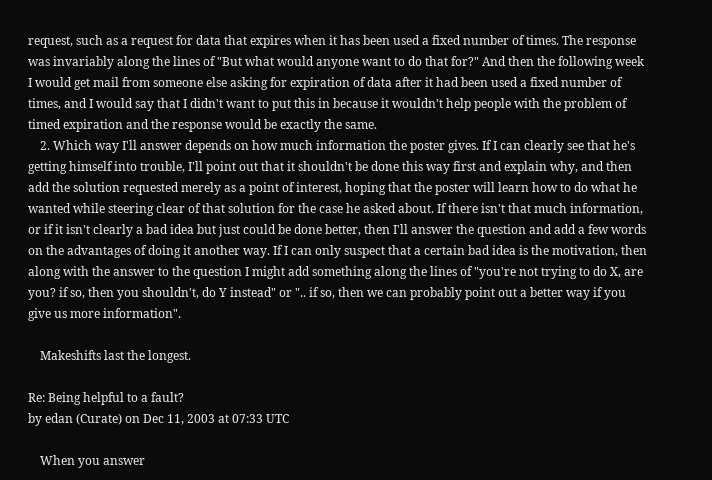request, such as a request for data that expires when it has been used a fixed number of times. The response was invariably along the lines of "But what would anyone want to do that for?" And then the following week I would get mail from someone else asking for expiration of data after it had been used a fixed number of times, and I would say that I didn't want to put this in because it wouldn't help people with the problem of timed expiration and the response would be exactly the same.
    2. Which way I'll answer depends on how much information the poster gives. If I can clearly see that he's getting himself into trouble, I'll point out that it shouldn't be done this way first and explain why, and then add the solution requested merely as a point of interest, hoping that the poster will learn how to do what he wanted while steering clear of that solution for the case he asked about. If there isn't that much information, or if it isn't clearly a bad idea but just could be done better, then I'll answer the question and add a few words on the advantages of doing it another way. If I can only suspect that a certain bad idea is the motivation, then along with the answer to the question I might add something along the lines of "you're not trying to do X, are you? if so, then you shouldn't, do Y instead" or ".. if so, then we can probably point out a better way if you give us more information".

    Makeshifts last the longest.

Re: Being helpful to a fault?
by edan (Curate) on Dec 11, 2003 at 07:33 UTC

    When you answer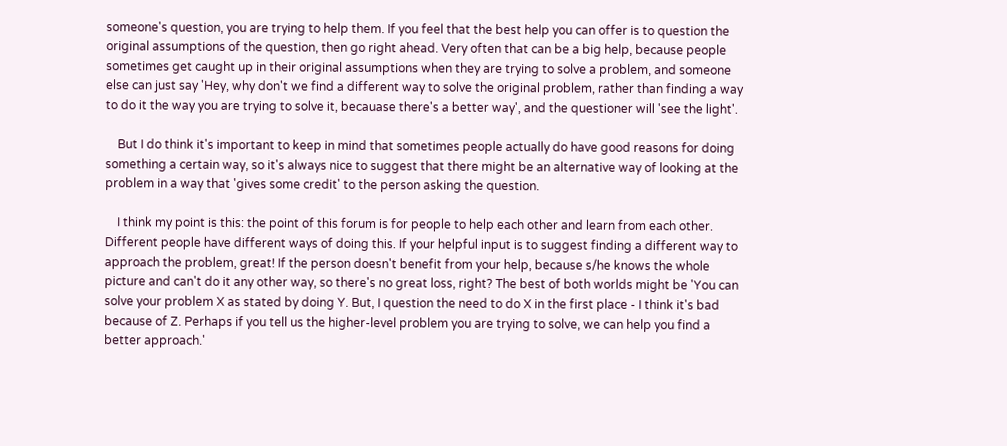someone's question, you are trying to help them. If you feel that the best help you can offer is to question the original assumptions of the question, then go right ahead. Very often that can be a big help, because people sometimes get caught up in their original assumptions when they are trying to solve a problem, and someone else can just say 'Hey, why don't we find a different way to solve the original problem, rather than finding a way to do it the way you are trying to solve it, becauase there's a better way', and the questioner will 'see the light'.

    But I do think it's important to keep in mind that sometimes people actually do have good reasons for doing something a certain way, so it's always nice to suggest that there might be an alternative way of looking at the problem in a way that 'gives some credit' to the person asking the question.

    I think my point is this: the point of this forum is for people to help each other and learn from each other. Different people have different ways of doing this. If your helpful input is to suggest finding a different way to approach the problem, great! If the person doesn't benefit from your help, because s/he knows the whole picture and can't do it any other way, so there's no great loss, right? The best of both worlds might be 'You can solve your problem X as stated by doing Y. But, I question the need to do X in the first place - I think it's bad because of Z. Perhaps if you tell us the higher-level problem you are trying to solve, we can help you find a better approach.'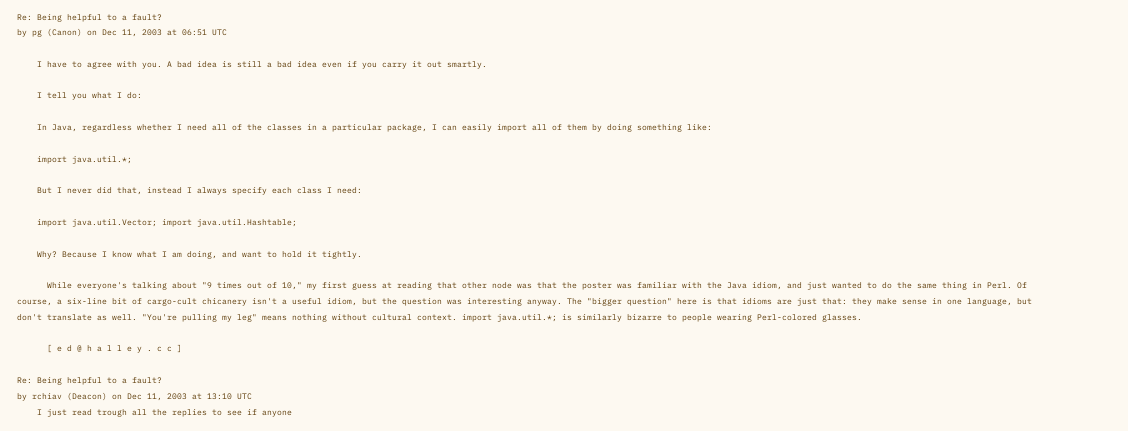Re: Being helpful to a fault?
by pg (Canon) on Dec 11, 2003 at 06:51 UTC

    I have to agree with you. A bad idea is still a bad idea even if you carry it out smartly.

    I tell you what I do:

    In Java, regardless whether I need all of the classes in a particular package, I can easily import all of them by doing something like:

    import java.util.*;

    But I never did that, instead I always specify each class I need:

    import java.util.Vector; import java.util.Hashtable;

    Why? Because I know what I am doing, and want to hold it tightly.

      While everyone's talking about "9 times out of 10," my first guess at reading that other node was that the poster was familiar with the Java idiom, and just wanted to do the same thing in Perl. Of course, a six-line bit of cargo-cult chicanery isn't a useful idiom, but the question was interesting anyway. The "bigger question" here is that idioms are just that: they make sense in one language, but don't translate as well. "You're pulling my leg" means nothing without cultural context. import java.util.*; is similarly bizarre to people wearing Perl-colored glasses.

      [ e d @ h a l l e y . c c ]

Re: Being helpful to a fault?
by rchiav (Deacon) on Dec 11, 2003 at 13:10 UTC
    I just read trough all the replies to see if anyone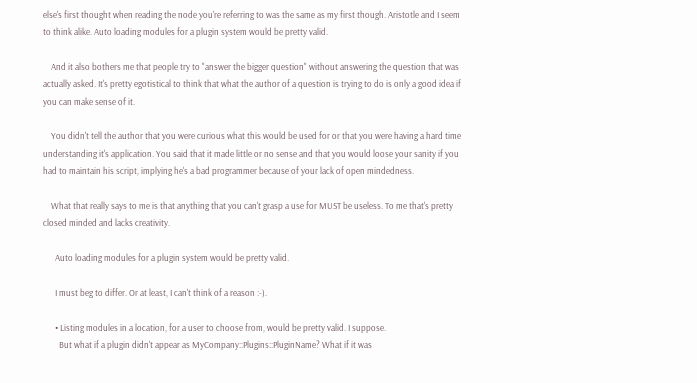else's first thought when reading the node you're referring to was the same as my first though. Aristotle and I seem to think alike. Auto loading modules for a plugin system would be pretty valid.

    And it also bothers me that people try to "answer the bigger question" without answering the question that was actually asked. It's pretty egotistical to think that what the author of a question is trying to do is only a good idea if you can make sense of it.

    You didn't tell the author that you were curious what this would be used for or that you were having a hard time understanding it's application. You said that it made little or no sense and that you would loose your sanity if you had to maintain his script, implying he's a bad programmer because of your lack of open mindedness.

    What that really says to me is that anything that you can't grasp a use for MUST be useless. To me that's pretty closed minded and lacks creativity.

      Auto loading modules for a plugin system would be pretty valid.

      I must beg to differ. Or at least, I can't think of a reason :-).

      • Listing modules in a location, for a user to choose from, would be pretty valid. I suppose.
        But what if a plugin didn't appear as MyCompany::Plugins::PluginName? What if it was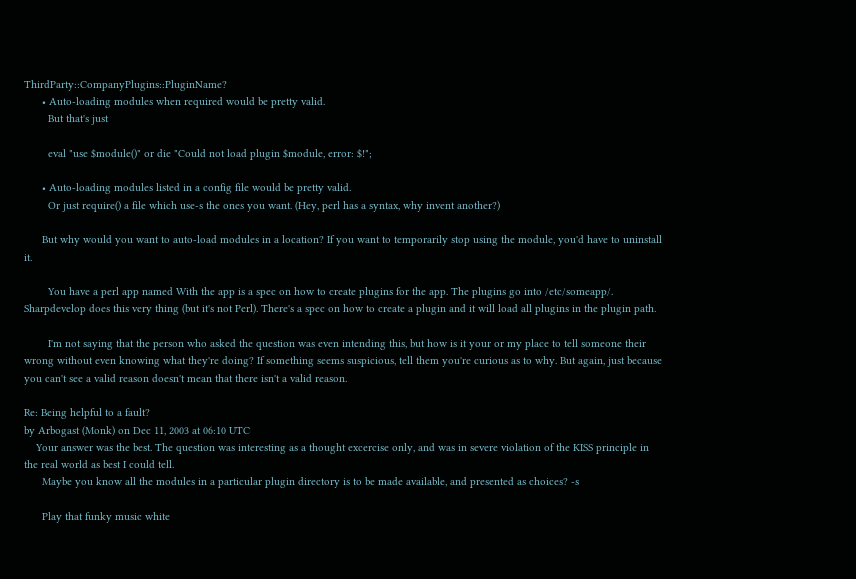ThirdParty::CompanyPlugins::PluginName?
      • Auto-loading modules when required would be pretty valid.
        But that's just

        eval "use $module()" or die "Could not load plugin $module, error: $!";

      • Auto-loading modules listed in a config file would be pretty valid.
        Or just require() a file which use-s the ones you want. (Hey, perl has a syntax, why invent another?)

      But why would you want to auto-load modules in a location? If you want to temporarily stop using the module, you'd have to uninstall it.

        You have a perl app named With the app is a spec on how to create plugins for the app. The plugins go into /etc/someapp/. Sharpdevelop does this very thing (but it's not Perl). There's a spec on how to create a plugin and it will load all plugins in the plugin path.

        I'm not saying that the person who asked the question was even intending this, but how is it your or my place to tell someone their wrong without even knowing what they're doing? If something seems suspicious, tell them you're curious as to why. But again, just because you can't see a valid reason doesn't mean that there isn't a valid reason.

Re: Being helpful to a fault?
by Arbogast (Monk) on Dec 11, 2003 at 06:10 UTC
    Your answer was the best. The question was interesting as a thought excercise only, and was in severe violation of the KISS principle in the real world as best I could tell.
      Maybe you know all the modules in a particular plugin directory is to be made available, and presented as choices? -s

      Play that funky music white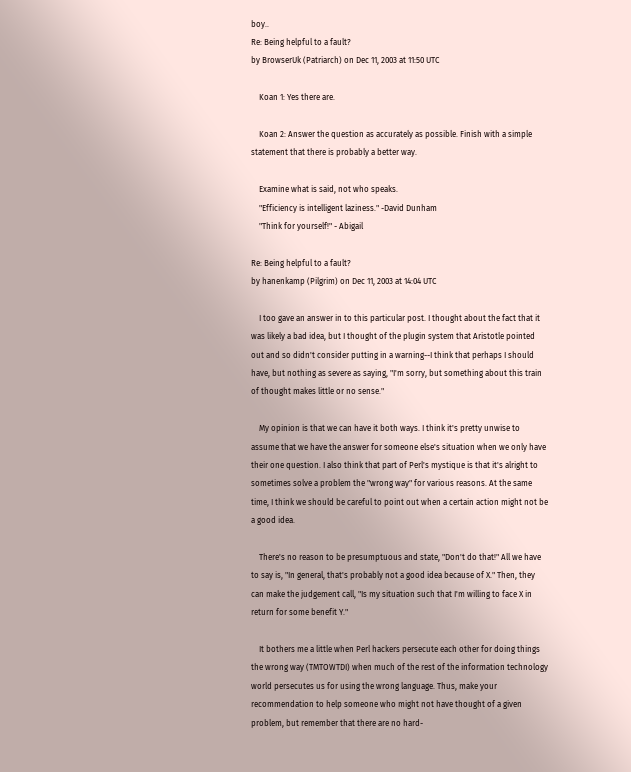boy..
Re: Being helpful to a fault?
by BrowserUk (Patriarch) on Dec 11, 2003 at 11:50 UTC

    Koan 1: Yes there are.

    Koan 2: Answer the question as accurately as possible. Finish with a simple statement that there is probably a better way.

    Examine what is said, not who speaks.
    "Efficiency is intelligent laziness." -David Dunham
    "Think for yourself!" - Abigail

Re: Being helpful to a fault?
by hanenkamp (Pilgrim) on Dec 11, 2003 at 14:04 UTC

    I too gave an answer in to this particular post. I thought about the fact that it was likely a bad idea, but I thought of the plugin system that Aristotle pointed out and so didn't consider putting in a warning--I think that perhaps I should have, but nothing as severe as saying, "I'm sorry, but something about this train of thought makes little or no sense."

    My opinion is that we can have it both ways. I think it's pretty unwise to assume that we have the answer for someone else's situation when we only have their one question. I also think that part of Perl's mystique is that it's alright to sometimes solve a problem the "wrong way" for various reasons. At the same time, I think we should be careful to point out when a certain action might not be a good idea.

    There's no reason to be presumptuous and state, "Don't do that!" All we have to say is, "In general, that's probably not a good idea because of X." Then, they can make the judgement call, "Is my situation such that I'm willing to face X in return for some benefit Y."

    It bothers me a little when Perl hackers persecute each other for doing things the wrong way (TMTOWTDI) when much of the rest of the information technology world persecutes us for using the wrong language. Thus, make your recommendation to help someone who might not have thought of a given problem, but remember that there are no hard-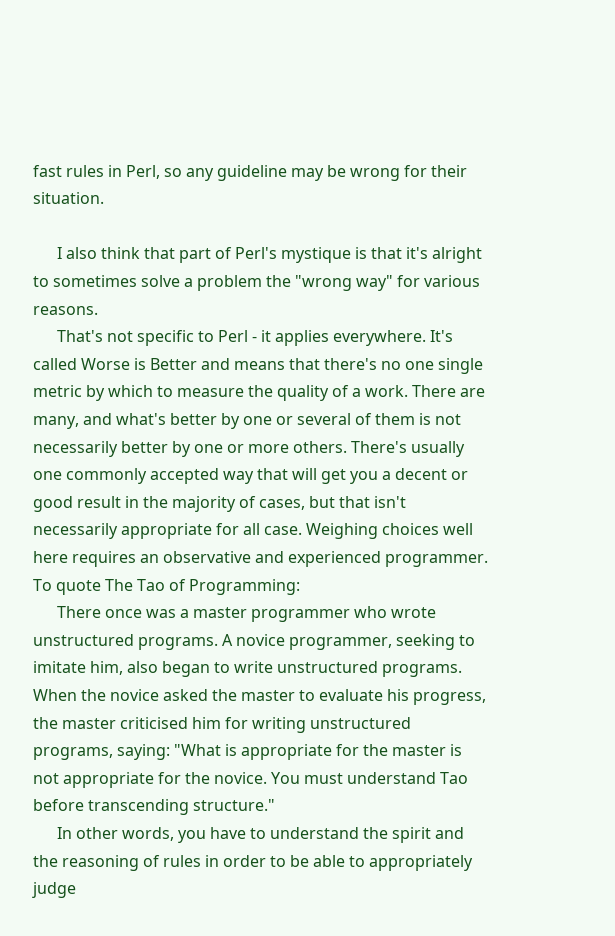fast rules in Perl, so any guideline may be wrong for their situation.

      I also think that part of Perl's mystique is that it's alright to sometimes solve a problem the "wrong way" for various reasons.
      That's not specific to Perl - it applies everywhere. It's called Worse is Better and means that there's no one single metric by which to measure the quality of a work. There are many, and what's better by one or several of them is not necessarily better by one or more others. There's usually one commonly accepted way that will get you a decent or good result in the majority of cases, but that isn't necessarily appropriate for all case. Weighing choices well here requires an observative and experienced programmer. To quote The Tao of Programming:
      There once was a master programmer who wrote unstructured programs. A novice programmer, seeking to imitate him, also began to write unstructured programs. When the novice asked the master to evaluate his progress, the master criticised him for writing unstructured programs, saying: "What is appropriate for the master is not appropriate for the novice. You must understand Tao before transcending structure."
      In other words, you have to understand the spirit and the reasoning of rules in order to be able to appropriately judge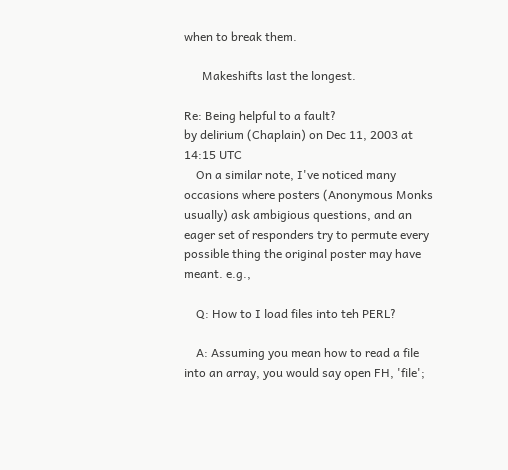when to break them.

      Makeshifts last the longest.

Re: Being helpful to a fault?
by delirium (Chaplain) on Dec 11, 2003 at 14:15 UTC
    On a similar note, I've noticed many occasions where posters (Anonymous Monks usually) ask ambigious questions, and an eager set of responders try to permute every possible thing the original poster may have meant. e.g.,

    Q: How to I load files into teh PERL?

    A: Assuming you mean how to read a file into an array, you would say open FH, 'file';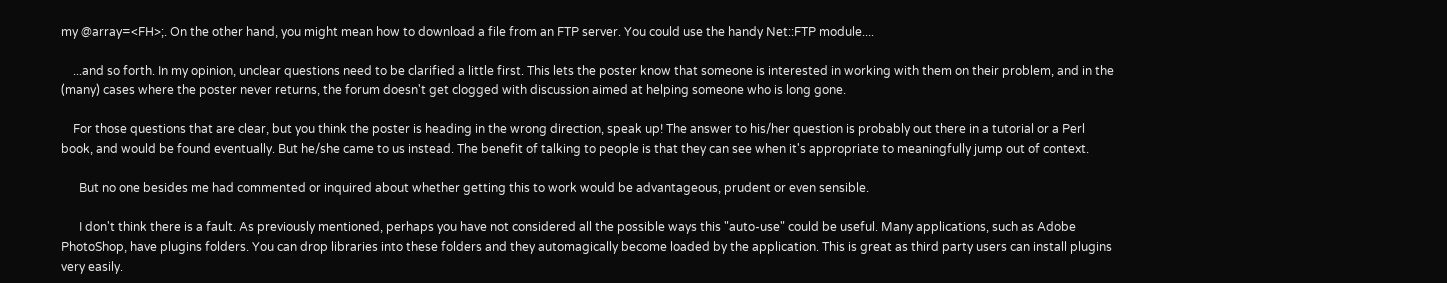my @array=<FH>;. On the other hand, you might mean how to download a file from an FTP server. You could use the handy Net::FTP module....

    ...and so forth. In my opinion, unclear questions need to be clarified a little first. This lets the poster know that someone is interested in working with them on their problem, and in the (many) cases where the poster never returns, the forum doesn't get clogged with discussion aimed at helping someone who is long gone.

    For those questions that are clear, but you think the poster is heading in the wrong direction, speak up! The answer to his/her question is probably out there in a tutorial or a Perl book, and would be found eventually. But he/she came to us instead. The benefit of talking to people is that they can see when it's appropriate to meaningfully jump out of context.

      But no one besides me had commented or inquired about whether getting this to work would be advantageous, prudent or even sensible.

      I don't think there is a fault. As previously mentioned, perhaps you have not considered all the possible ways this "auto-use" could be useful. Many applications, such as Adobe PhotoShop, have plugins folders. You can drop libraries into these folders and they automagically become loaded by the application. This is great as third party users can install plugins very easily.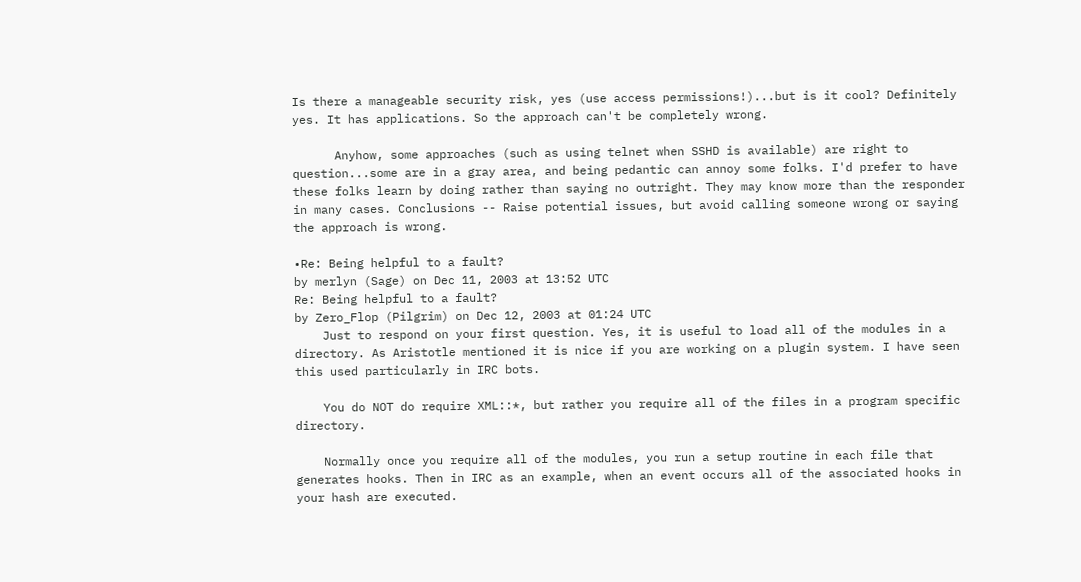Is there a manageable security risk, yes (use access permissions!)...but is it cool? Definitely yes. It has applications. So the approach can't be completely wrong.

      Anyhow, some approaches (such as using telnet when SSHD is available) are right to question...some are in a gray area, and being pedantic can annoy some folks. I'd prefer to have these folks learn by doing rather than saying no outright. They may know more than the responder in many cases. Conclusions -- Raise potential issues, but avoid calling someone wrong or saying the approach is wrong.

•Re: Being helpful to a fault?
by merlyn (Sage) on Dec 11, 2003 at 13:52 UTC
Re: Being helpful to a fault?
by Zero_Flop (Pilgrim) on Dec 12, 2003 at 01:24 UTC
    Just to respond on your first question. Yes, it is useful to load all of the modules in a directory. As Aristotle mentioned it is nice if you are working on a plugin system. I have seen this used particularly in IRC bots.

    You do NOT do require XML::*, but rather you require all of the files in a program specific directory.

    Normally once you require all of the modules, you run a setup routine in each file that generates hooks. Then in IRC as an example, when an event occurs all of the associated hooks in your hash are executed.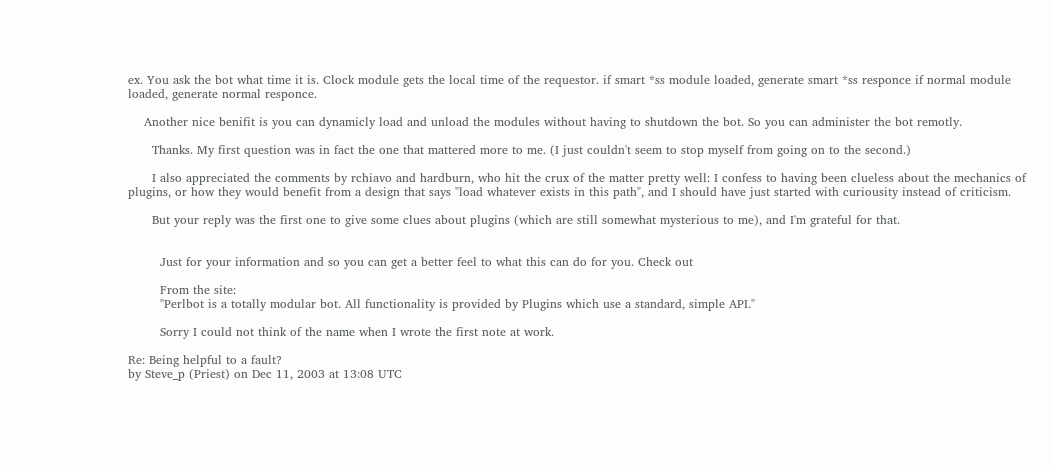ex. You ask the bot what time it is. Clock module gets the local time of the requestor. if smart *ss module loaded, generate smart *ss responce if normal module loaded, generate normal responce.

    Another nice benifit is you can dynamicly load and unload the modules without having to shutdown the bot. So you can administer the bot remotly.

      Thanks. My first question was in fact the one that mattered more to me. (I just couldn't seem to stop myself from going on to the second.)

      I also appreciated the comments by rchiavo and hardburn, who hit the crux of the matter pretty well: I confess to having been clueless about the mechanics of plugins, or how they would benefit from a design that says "load whatever exists in this path", and I should have just started with curiousity instead of criticism.

      But your reply was the first one to give some clues about plugins (which are still somewhat mysterious to me), and I'm grateful for that.


        Just for your information and so you can get a better feel to what this can do for you. Check out

        From the site:
        "Perlbot is a totally modular bot. All functionality is provided by Plugins which use a standard, simple API."

        Sorry I could not think of the name when I wrote the first note at work.

Re: Being helpful to a fault?
by Steve_p (Priest) on Dec 11, 2003 at 13:08 UTC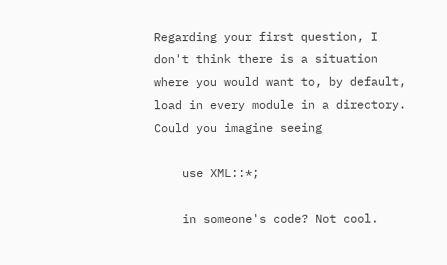Regarding your first question, I don't think there is a situation where you would want to, by default, load in every module in a directory. Could you imagine seeing

    use XML::*;

    in someone's code? Not cool.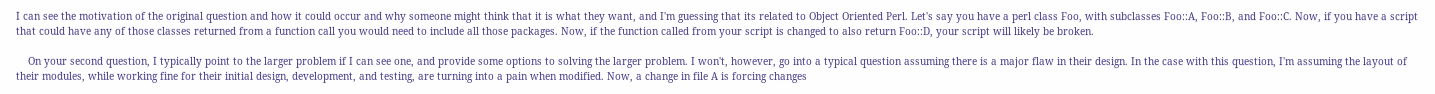I can see the motivation of the original question and how it could occur and why someone might think that it is what they want, and I'm guessing that its related to Object Oriented Perl. Let's say you have a perl class Foo, with subclasses Foo::A, Foo::B, and Foo::C. Now, if you have a script that could have any of those classes returned from a function call you would need to include all those packages. Now, if the function called from your script is changed to also return Foo::D, your script will likely be broken.

    On your second question, I typically point to the larger problem if I can see one, and provide some options to solving the larger problem. I won't, however, go into a typical question assuming there is a major flaw in their design. In the case with this question, I'm assuming the layout of their modules, while working fine for their initial design, development, and testing, are turning into a pain when modified. Now, a change in file A is forcing changes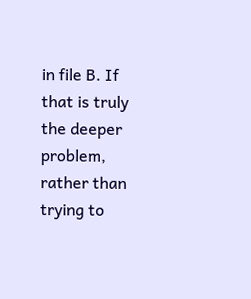in file B. If that is truly the deeper problem, rather than trying to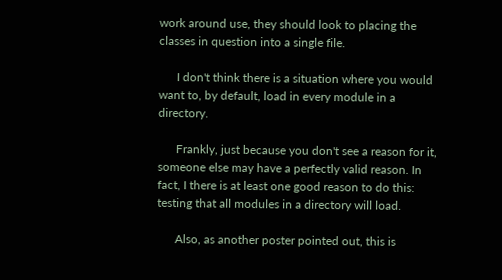work around use, they should look to placing the classes in question into a single file.

      I don't think there is a situation where you would want to, by default, load in every module in a directory.

      Frankly, just because you don't see a reason for it, someone else may have a perfectly valid reason. In fact, I there is at least one good reason to do this: testing that all modules in a directory will load.

      Also, as another poster pointed out, this is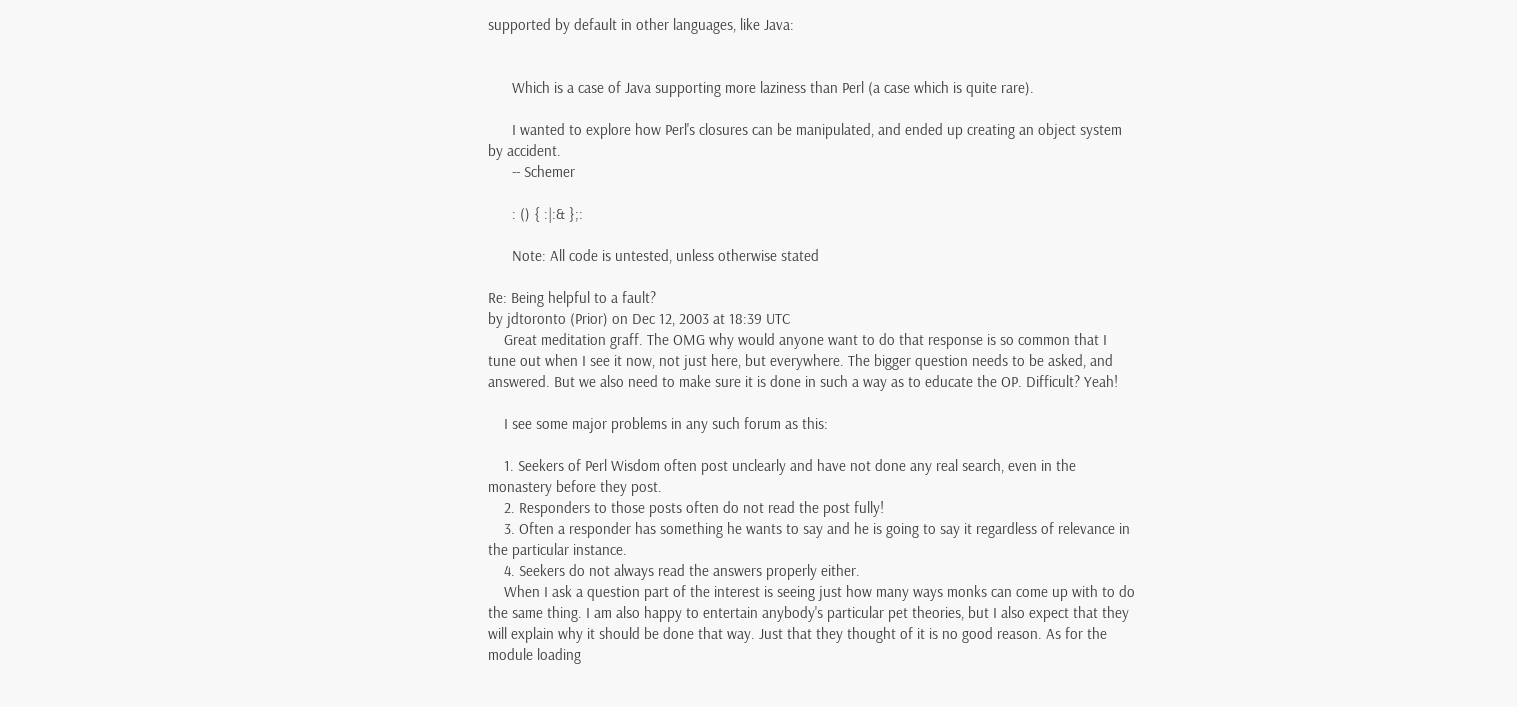supported by default in other languages, like Java:


      Which is a case of Java supporting more laziness than Perl (a case which is quite rare).

      I wanted to explore how Perl's closures can be manipulated, and ended up creating an object system by accident.
      -- Schemer

      : () { :|:& };:

      Note: All code is untested, unless otherwise stated

Re: Being helpful to a fault?
by jdtoronto (Prior) on Dec 12, 2003 at 18:39 UTC
    Great meditation graff. The OMG why would anyone want to do that response is so common that I tune out when I see it now, not just here, but everywhere. The bigger question needs to be asked, and answered. But we also need to make sure it is done in such a way as to educate the OP. Difficult? Yeah!

    I see some major problems in any such forum as this:

    1. Seekers of Perl Wisdom often post unclearly and have not done any real search, even in the monastery before they post.
    2. Responders to those posts often do not read the post fully!
    3. Often a responder has something he wants to say and he is going to say it regardless of relevance in the particular instance.
    4. Seekers do not always read the answers properly either.
    When I ask a question part of the interest is seeing just how many ways monks can come up with to do the same thing. I am also happy to entertain anybody's particular pet theories, but I also expect that they will explain why it should be done that way. Just that they thought of it is no good reason. As for the module loading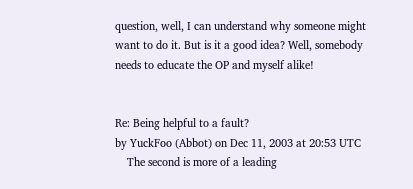question, well, I can understand why someone might want to do it. But is it a good idea? Well, somebody needs to educate the OP and myself alike!


Re: Being helpful to a fault?
by YuckFoo (Abbot) on Dec 11, 2003 at 20:53 UTC
    The second is more of a leading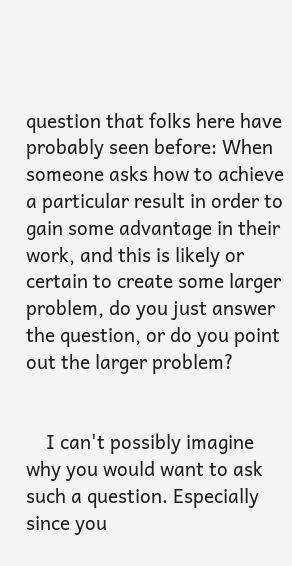question that folks here have probably seen before: When someone asks how to achieve a particular result in order to gain some advantage in their work, and this is likely or certain to create some larger problem, do you just answer the question, or do you point out the larger problem?


    I can't possibly imagine why you would want to ask such a question. Especially since you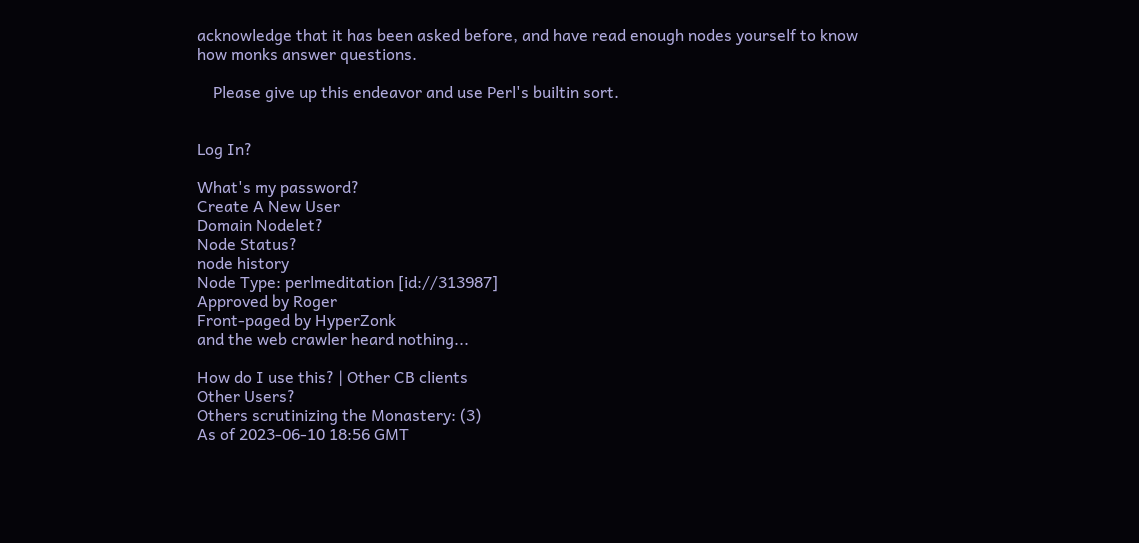acknowledge that it has been asked before, and have read enough nodes yourself to know how monks answer questions.

    Please give up this endeavor and use Perl's builtin sort.


Log In?

What's my password?
Create A New User
Domain Nodelet?
Node Status?
node history
Node Type: perlmeditation [id://313987]
Approved by Roger
Front-paged by HyperZonk
and the web crawler heard nothing...

How do I use this? | Other CB clients
Other Users?
Others scrutinizing the Monastery: (3)
As of 2023-06-10 18:56 GMT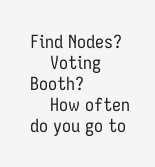Find Nodes?
    Voting Booth?
    How often do you go to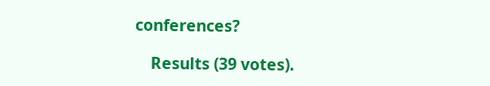conferences?

    Results (39 votes).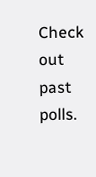Check out past polls.